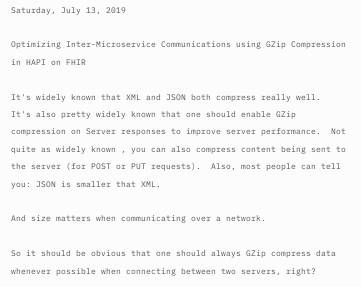Saturday, July 13, 2019

Optimizing Inter-Microservice Communications using GZip Compression in HAPI on FHIR

It's widely known that XML and JSON both compress really well.  It's also pretty widely known that one should enable GZip compression on Server responses to improve server performance.  Not quite as widely known , you can also compress content being sent to the server (for POST or PUT requests).  Also, most people can tell you: JSON is smaller that XML.

And size matters when communicating over a network.

So it should be obvious that one should always GZip compress data whenever possible when connecting between two servers, right?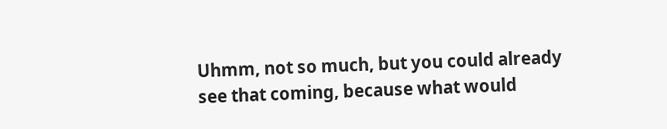Uhmm, not so much, but you could already see that coming, because what would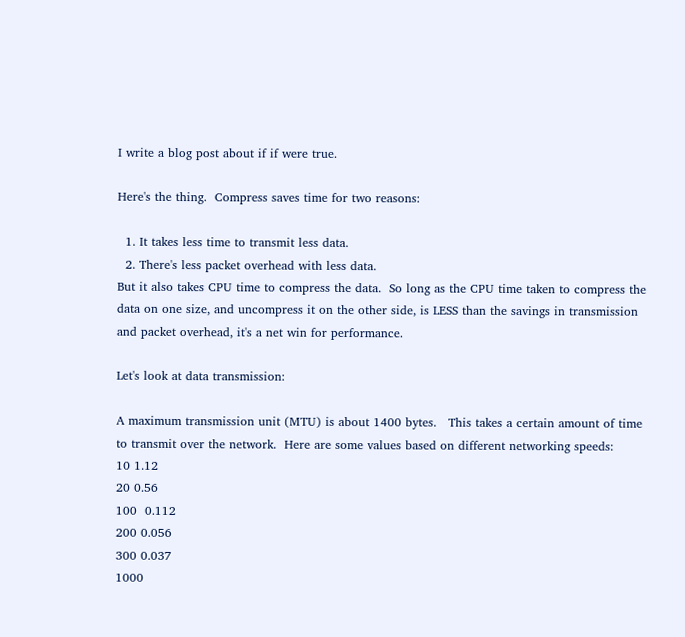I write a blog post about if if were true.

Here's the thing.  Compress saves time for two reasons:

  1. It takes less time to transmit less data.
  2. There's less packet overhead with less data.
But it also takes CPU time to compress the data.  So long as the CPU time taken to compress the data on one size, and uncompress it on the other side, is LESS than the savings in transmission and packet overhead, it's a net win for performance.

Let's look at data transmission:

A maximum transmission unit (MTU) is about 1400 bytes.   This takes a certain amount of time to transmit over the network.  Here are some values based on different networking speeds:
10 1.12
20 0.56
100  0.112
200 0.056
300 0.037
1000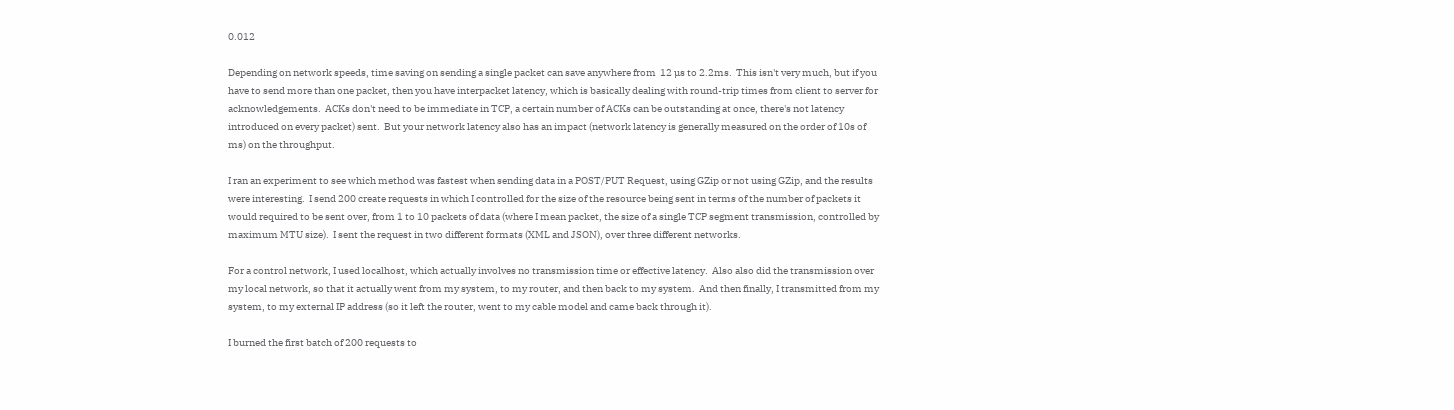0.012

Depending on network speeds, time saving on sending a single packet can save anywhere from  12 µs to 2.2ms.  This isn't very much, but if you have to send more than one packet, then you have interpacket latency, which is basically dealing with round-trip times from client to server for acknowledgements.  ACKs don't need to be immediate in TCP, a certain number of ACKs can be outstanding at once, there's not latency introduced on every packet) sent.  But your network latency also has an impact (network latency is generally measured on the order of 10s of ms) on the throughput.

I ran an experiment to see which method was fastest when sending data in a POST/PUT Request, using GZip or not using GZip, and the results were interesting.  I send 200 create requests in which I controlled for the size of the resource being sent in terms of the number of packets it would required to be sent over, from 1 to 10 packets of data (where I mean packet, the size of a single TCP segment transmission, controlled by maximum MTU size).  I sent the request in two different formats (XML and JSON), over three different networks.

For a control network, I used localhost, which actually involves no transmission time or effective latency.  Also also did the transmission over my local network, so that it actually went from my system, to my router, and then back to my system.  And then finally, I transmitted from my system, to my external IP address (so it left the router, went to my cable model and came back through it).

I burned the first batch of 200 requests to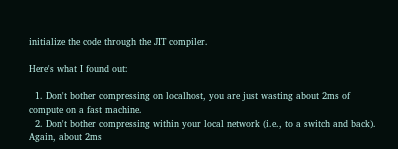initialize the code through the JIT compiler.

Here's what I found out:

  1. Don't bother compressing on localhost, you are just wasting about 2ms of compute on a fast machine.
  2. Don't bother compressing within your local network (i.e., to a switch and back).  Again, about 2ms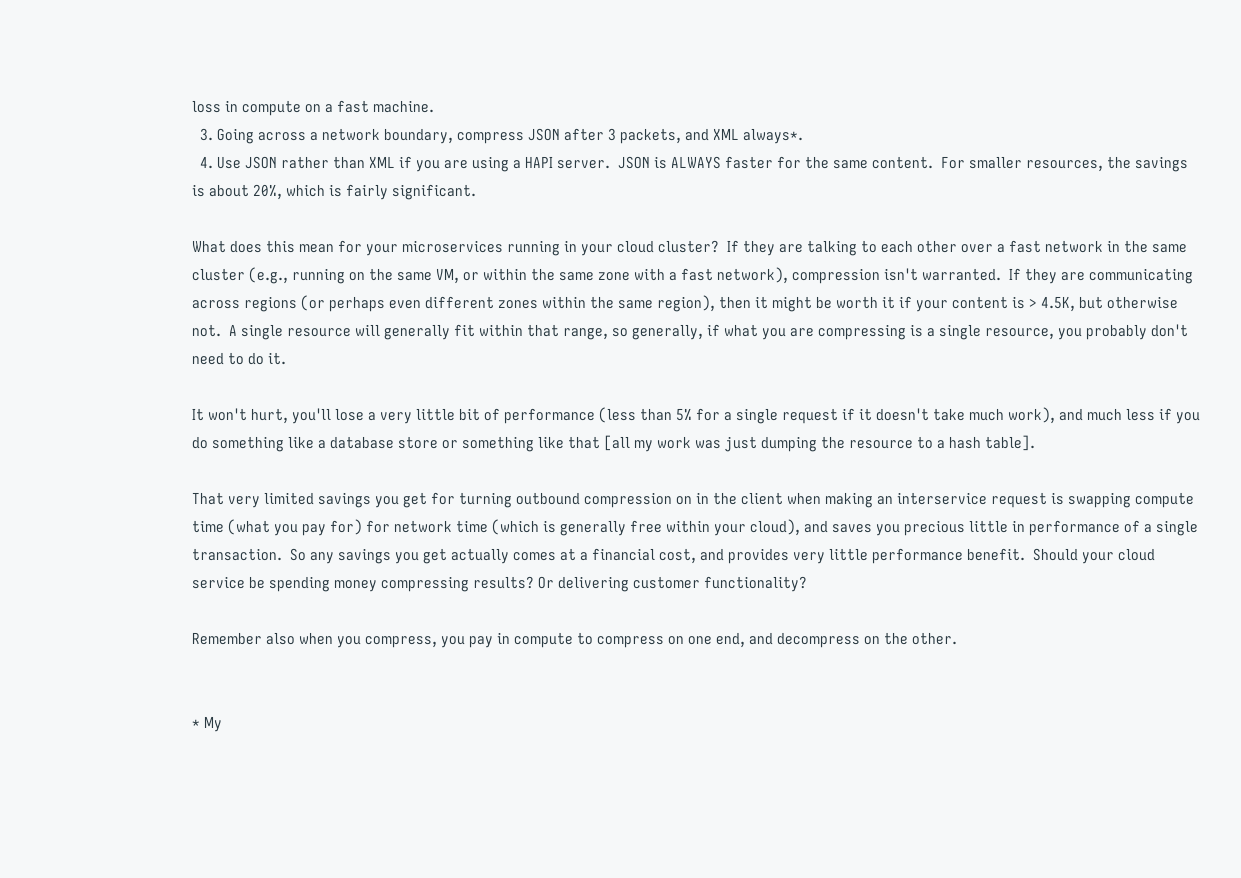loss in compute on a fast machine.
  3. Going across a network boundary, compress JSON after 3 packets, and XML always*.
  4. Use JSON rather than XML if you are using a HAPI server.  JSON is ALWAYS faster for the same content.  For smaller resources, the savings is about 20%, which is fairly significant.

What does this mean for your microservices running in your cloud cluster?  If they are talking to each other over a fast network in the same cluster (e.g., running on the same VM, or within the same zone with a fast network), compression isn't warranted.  If they are communicating across regions (or perhaps even different zones within the same region), then it might be worth it if your content is > 4.5K, but otherwise not.  A single resource will generally fit within that range, so generally, if what you are compressing is a single resource, you probably don't need to do it.

It won't hurt, you'll lose a very little bit of performance (less than 5% for a single request if it doesn't take much work), and much less if you do something like a database store or something like that [all my work was just dumping the resource to a hash table].

That very limited savings you get for turning outbound compression on in the client when making an interservice request is swapping compute time (what you pay for) for network time (which is generally free within your cloud), and saves you precious little in performance of a single transaction.  So any savings you get actually comes at a financial cost, and provides very little performance benefit.  Should your cloud service be spending money compressing results? Or delivering customer functionality?

Remember also when you compress, you pay in compute to compress on one end, and decompress on the other.


* My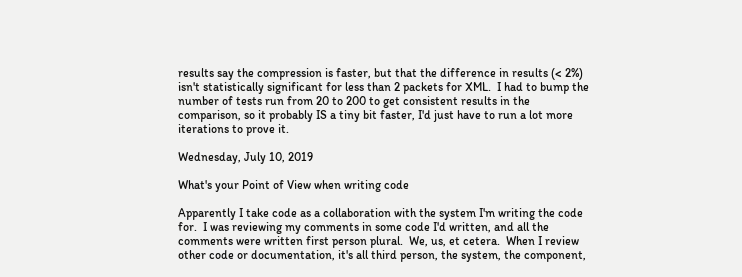results say the compression is faster, but that the difference in results (< 2%) isn't statistically significant for less than 2 packets for XML.  I had to bump the number of tests run from 20 to 200 to get consistent results in the comparison, so it probably IS a tiny bit faster, I'd just have to run a lot more iterations to prove it.

Wednesday, July 10, 2019

What's your Point of View when writing code

Apparently I take code as a collaboration with the system I'm writing the code for.  I was reviewing my comments in some code I'd written, and all the comments were written first person plural.  We, us, et cetera.  When I review other code or documentation, it's all third person, the system, the component,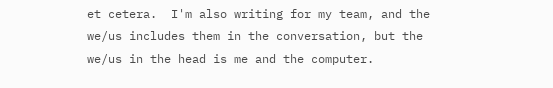et cetera.  I'm also writing for my team, and the we/us includes them in the conversation, but the we/us in the head is me and the computer.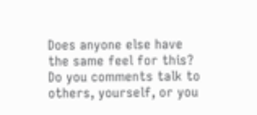Does anyone else have the same feel for this?  Do you comments talk to others, yourself, or you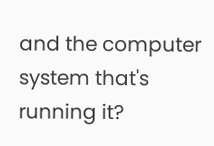and the computer system that's running it?